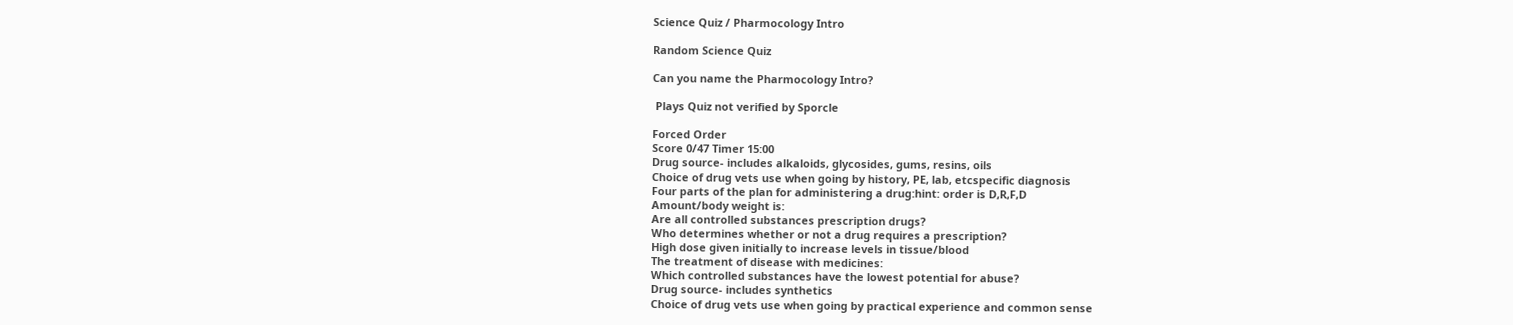Science Quiz / Pharmocology Intro

Random Science Quiz

Can you name the Pharmocology Intro?

 Plays Quiz not verified by Sporcle

Forced Order
Score 0/47 Timer 15:00
Drug source- includes alkaloids, glycosides, gums, resins, oils
Choice of drug vets use when going by history, PE, lab, etcspecific diagnosis
Four parts of the plan for administering a drug:hint: order is D,R,F,D
Amount/body weight is:
Are all controlled substances prescription drugs?
Who determines whether or not a drug requires a prescription?
High dose given initially to increase levels in tissue/blood
The treatment of disease with medicines:
Which controlled substances have the lowest potential for abuse?
Drug source- includes synthetics
Choice of drug vets use when going by practical experience and common sense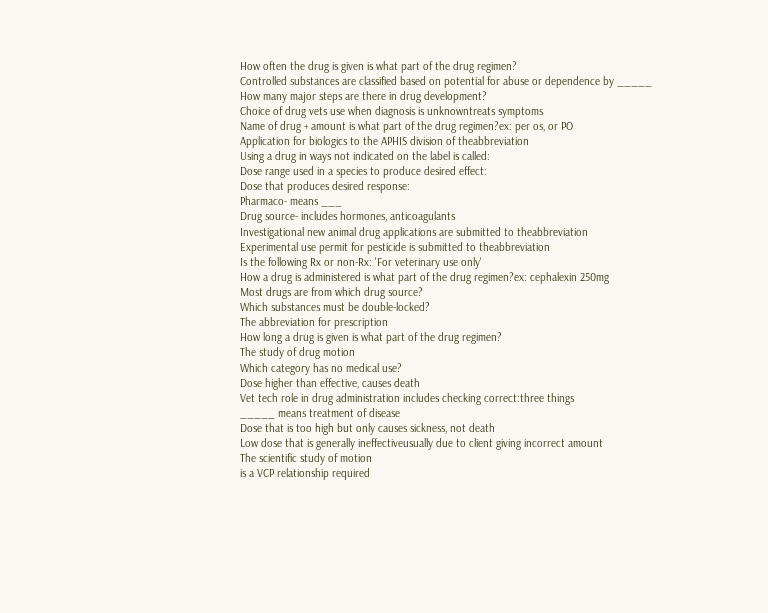How often the drug is given is what part of the drug regimen?
Controlled substances are classified based on potential for abuse or dependence by _____
How many major steps are there in drug development?
Choice of drug vets use when diagnosis is unknowntreats symptoms
Name of drug + amount is what part of the drug regimen?ex: per os, or PO
Application for biologics to the APHIS division of theabbreviation
Using a drug in ways not indicated on the label is called:
Dose range used in a species to produce desired effect:
Dose that produces desired response:
Pharmaco- means ___
Drug source- includes hormones, anticoagulants
Investigational new animal drug applications are submitted to theabbreviation
Experimental use permit for pesticide is submitted to theabbreviation
Is the following Rx or non-Rx: 'For veterinary use only'
How a drug is administered is what part of the drug regimen?ex: cephalexin 250mg
Most drugs are from which drug source?
Which substances must be double-locked?
The abbreviation for prescription
How long a drug is given is what part of the drug regimen?
The study of drug motion
Which category has no medical use?
Dose higher than effective, causes death
Vet tech role in drug administration includes checking correct:three things
_____ means treatment of disease
Dose that is too high but only causes sickness, not death
Low dose that is generally ineffectiveusually due to client giving incorrect amount
The scientific study of motion
is a VCP relationship required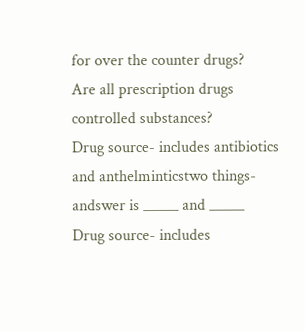for over the counter drugs?
Are all prescription drugs controlled substances?
Drug source- includes antibiotics and anthelminticstwo things- andswer is _____ and _____
Drug source- includes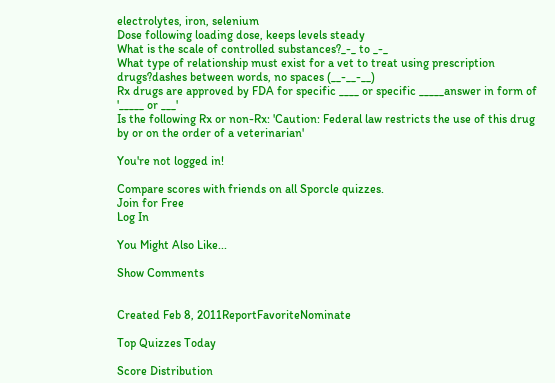electrolytes, iron, selenium
Dose following loading dose, keeps levels steady
What is the scale of controlled substances?_-_ to _-_
What type of relationship must exist for a vet to treat using prescription drugs?dashes between words, no spaces (__-__-__)
Rx drugs are approved by FDA for specific ____ or specific _____answer in form of '_____ or ___'
Is the following Rx or non-Rx: 'Caution: Federal law restricts the use of this drug by or on the order of a veterinarian'

You're not logged in!

Compare scores with friends on all Sporcle quizzes.
Join for Free
Log In

You Might Also Like...

Show Comments


Created Feb 8, 2011ReportFavoriteNominate

Top Quizzes Today

Score Distribution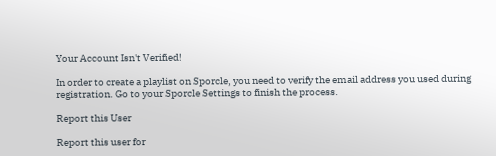Your Account Isn't Verified!

In order to create a playlist on Sporcle, you need to verify the email address you used during registration. Go to your Sporcle Settings to finish the process.

Report this User

Report this user for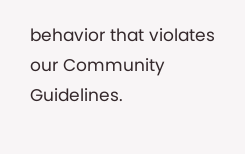behavior that violates our Community Guidelines.